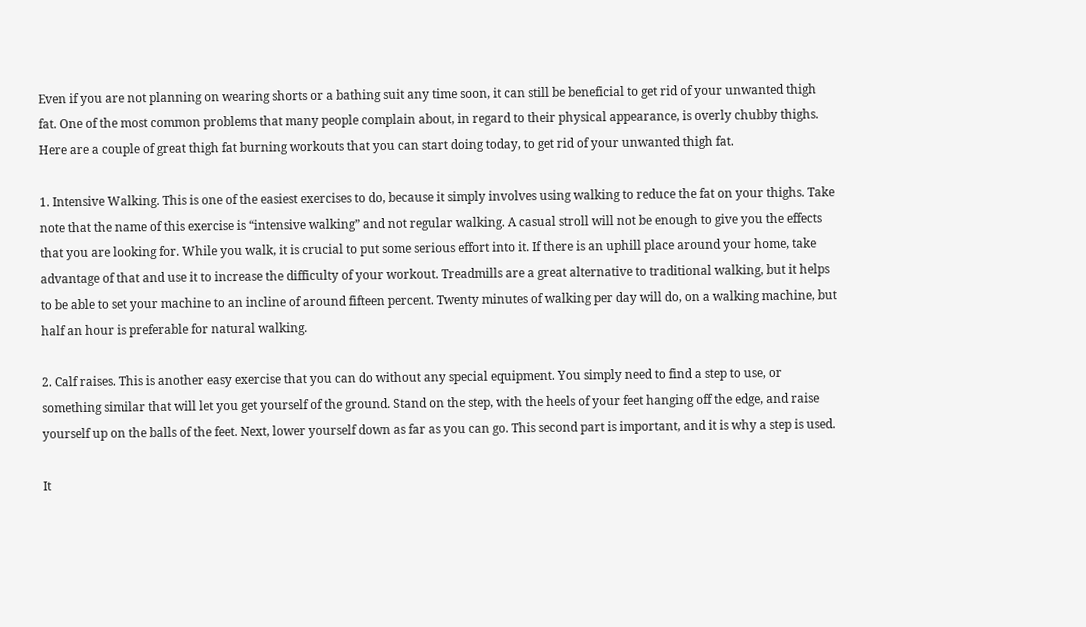Even if you are not planning on wearing shorts or a bathing suit any time soon, it can still be beneficial to get rid of your unwanted thigh fat. One of the most common problems that many people complain about, in regard to their physical appearance, is overly chubby thighs. Here are a couple of great thigh fat burning workouts that you can start doing today, to get rid of your unwanted thigh fat.

1. Intensive Walking. This is one of the easiest exercises to do, because it simply involves using walking to reduce the fat on your thighs. Take note that the name of this exercise is “intensive walking” and not regular walking. A casual stroll will not be enough to give you the effects that you are looking for. While you walk, it is crucial to put some serious effort into it. If there is an uphill place around your home, take advantage of that and use it to increase the difficulty of your workout. Treadmills are a great alternative to traditional walking, but it helps to be able to set your machine to an incline of around fifteen percent. Twenty minutes of walking per day will do, on a walking machine, but half an hour is preferable for natural walking.

2. Calf raises. This is another easy exercise that you can do without any special equipment. You simply need to find a step to use, or something similar that will let you get yourself of the ground. Stand on the step, with the heels of your feet hanging off the edge, and raise yourself up on the balls of the feet. Next, lower yourself down as far as you can go. This second part is important, and it is why a step is used.

It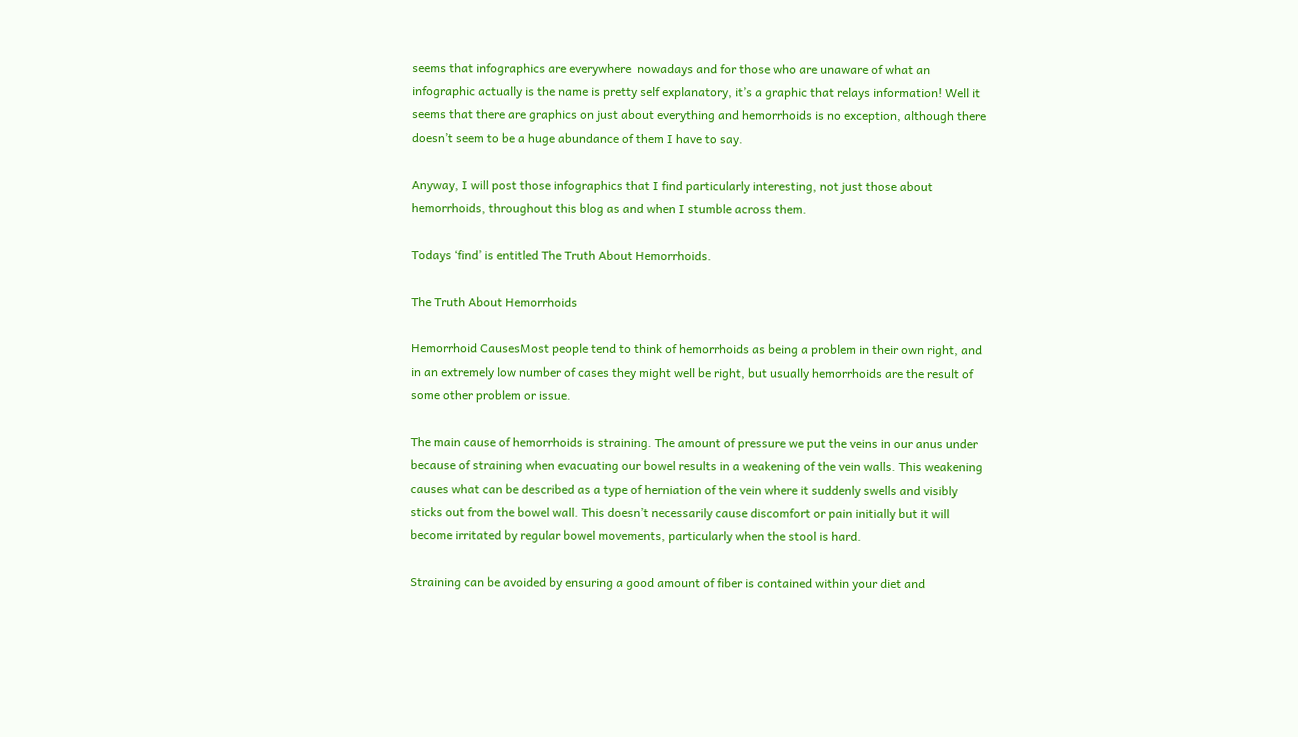seems that infographics are everywhere  nowadays and for those who are unaware of what an infographic actually is the name is pretty self explanatory, it’s a graphic that relays information! Well it seems that there are graphics on just about everything and hemorrhoids is no exception, although there doesn’t seem to be a huge abundance of them I have to say.

Anyway, I will post those infographics that I find particularly interesting, not just those about hemorrhoids, throughout this blog as and when I stumble across them.

Todays ‘find’ is entitled The Truth About Hemorrhoids.

The Truth About Hemorrhoids

Hemorrhoid CausesMost people tend to think of hemorrhoids as being a problem in their own right, and in an extremely low number of cases they might well be right, but usually hemorrhoids are the result of some other problem or issue.

The main cause of hemorrhoids is straining. The amount of pressure we put the veins in our anus under because of straining when evacuating our bowel results in a weakening of the vein walls. This weakening causes what can be described as a type of herniation of the vein where it suddenly swells and visibly sticks out from the bowel wall. This doesn’t necessarily cause discomfort or pain initially but it will become irritated by regular bowel movements, particularly when the stool is hard.

Straining can be avoided by ensuring a good amount of fiber is contained within your diet and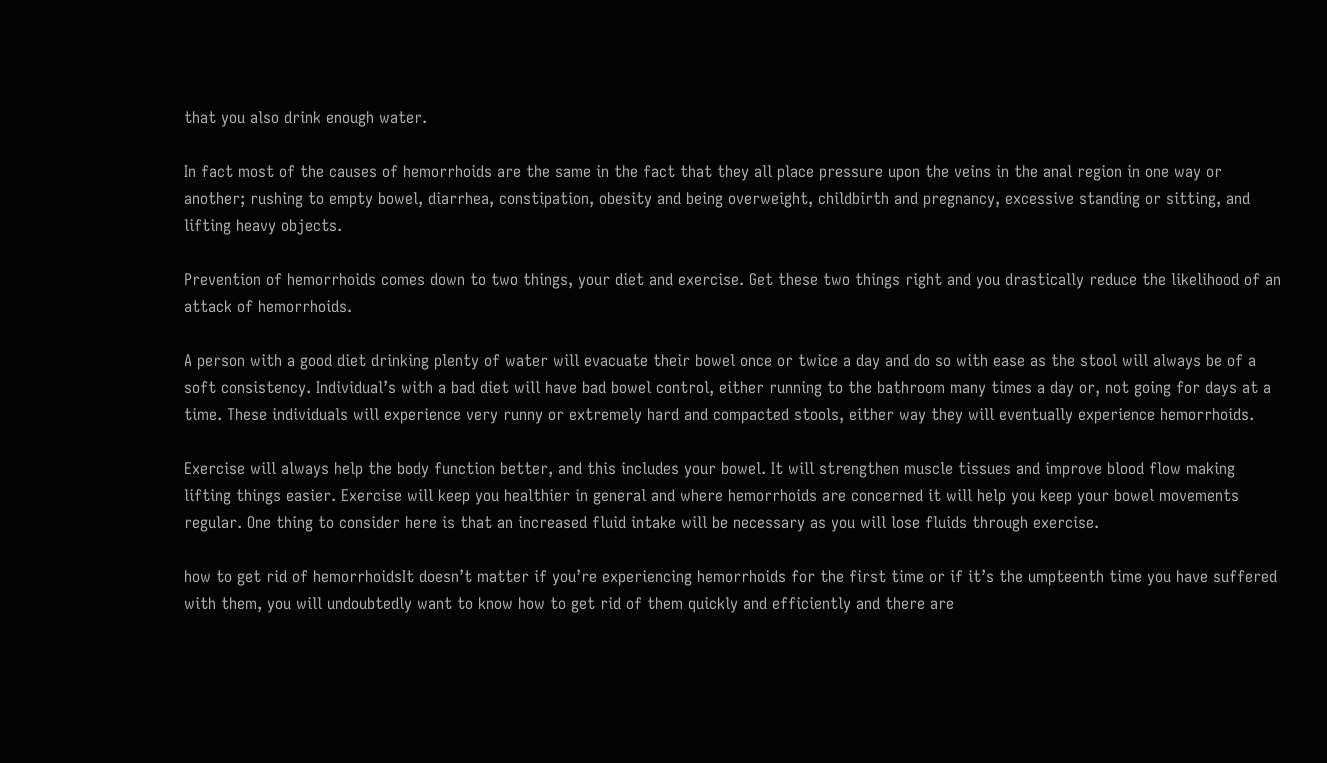that you also drink enough water.

In fact most of the causes of hemorrhoids are the same in the fact that they all place pressure upon the veins in the anal region in one way or another; rushing to empty bowel, diarrhea, constipation, obesity and being overweight, childbirth and pregnancy, excessive standing or sitting, and lifting heavy objects.

Prevention of hemorrhoids comes down to two things, your diet and exercise. Get these two things right and you drastically reduce the likelihood of an attack of hemorrhoids.

A person with a good diet drinking plenty of water will evacuate their bowel once or twice a day and do so with ease as the stool will always be of a soft consistency. Individual’s with a bad diet will have bad bowel control, either running to the bathroom many times a day or, not going for days at a time. These individuals will experience very runny or extremely hard and compacted stools, either way they will eventually experience hemorrhoids.

Exercise will always help the body function better, and this includes your bowel. It will strengthen muscle tissues and improve blood flow making lifting things easier. Exercise will keep you healthier in general and where hemorrhoids are concerned it will help you keep your bowel movements regular. One thing to consider here is that an increased fluid intake will be necessary as you will lose fluids through exercise.

how to get rid of hemorrhoidsIt doesn’t matter if you’re experiencing hemorrhoids for the first time or if it’s the umpteenth time you have suffered with them, you will undoubtedly want to know how to get rid of them quickly and efficiently and there are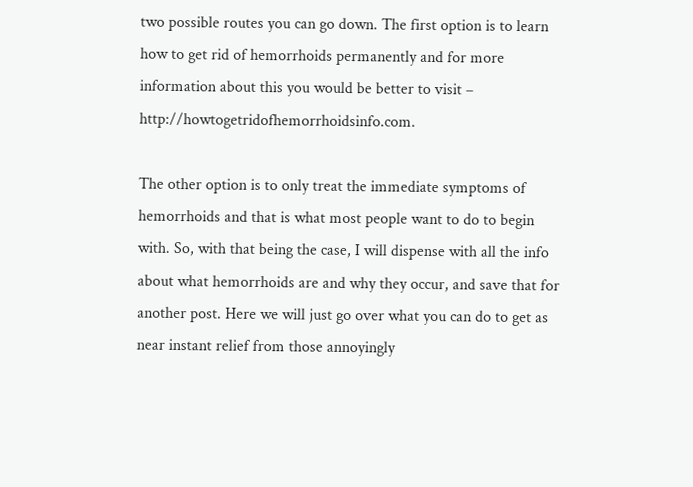two possible routes you can go down. The first option is to learn how to get rid of hemorrhoids permanently and for more information about this you would be better to visit – http://howtogetridofhemorrhoidsinfo.com.

The other option is to only treat the immediate symptoms of hemorrhoids and that is what most people want to do to begin with. So, with that being the case, I will dispense with all the info about what hemorrhoids are and why they occur, and save that for another post. Here we will just go over what you can do to get as near instant relief from those annoyingly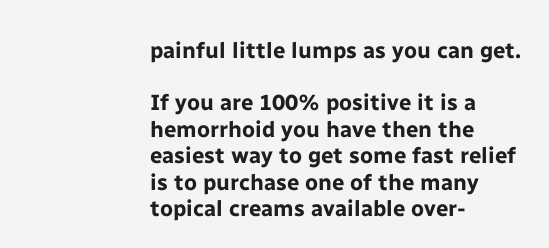painful little lumps as you can get.

If you are 100% positive it is a hemorrhoid you have then the easiest way to get some fast relief is to purchase one of the many topical creams available over-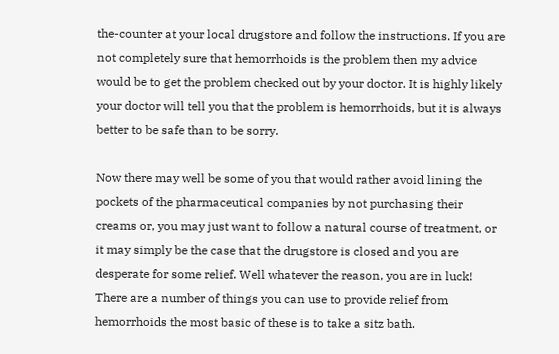the-counter at your local drugstore and follow the instructions. If you are not completely sure that hemorrhoids is the problem then my advice would be to get the problem checked out by your doctor. It is highly likely your doctor will tell you that the problem is hemorrhoids, but it is always better to be safe than to be sorry.

Now there may well be some of you that would rather avoid lining the pockets of the pharmaceutical companies by not purchasing their creams or, you may just want to follow a natural course of treatment, or it may simply be the case that the drugstore is closed and you are desperate for some relief. Well whatever the reason, you are in luck! There are a number of things you can use to provide relief from hemorrhoids the most basic of these is to take a sitz bath.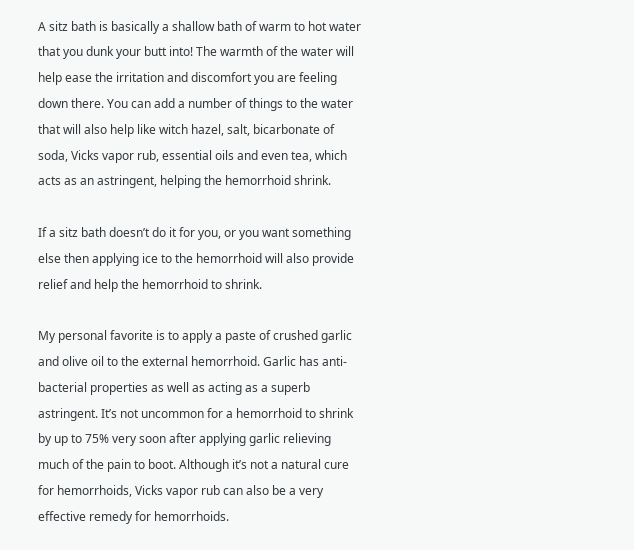A sitz bath is basically a shallow bath of warm to hot water that you dunk your butt into! The warmth of the water will help ease the irritation and discomfort you are feeling down there. You can add a number of things to the water that will also help like witch hazel, salt, bicarbonate of soda, Vicks vapor rub, essential oils and even tea, which acts as an astringent, helping the hemorrhoid shrink.

If a sitz bath doesn’t do it for you, or you want something else then applying ice to the hemorrhoid will also provide relief and help the hemorrhoid to shrink.

My personal favorite is to apply a paste of crushed garlic and olive oil to the external hemorrhoid. Garlic has anti-bacterial properties as well as acting as a superb astringent. It’s not uncommon for a hemorrhoid to shrink by up to 75% very soon after applying garlic relieving much of the pain to boot. Although it’s not a natural cure for hemorrhoids, Vicks vapor rub can also be a very effective remedy for hemorrhoids.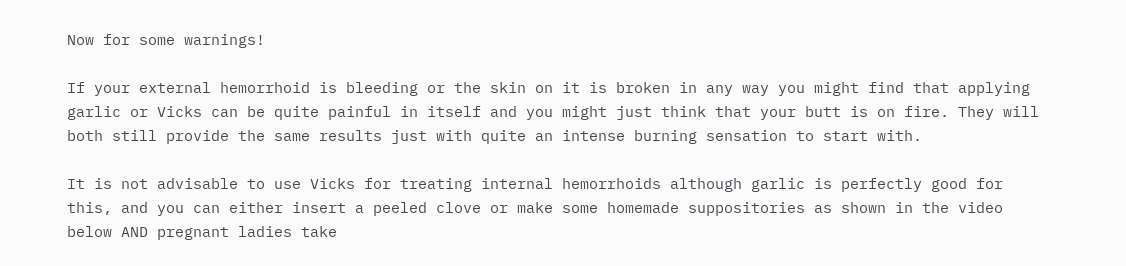Now for some warnings!

If your external hemorrhoid is bleeding or the skin on it is broken in any way you might find that applying garlic or Vicks can be quite painful in itself and you might just think that your butt is on fire. They will both still provide the same results just with quite an intense burning sensation to start with.

It is not advisable to use Vicks for treating internal hemorrhoids although garlic is perfectly good for this, and you can either insert a peeled clove or make some homemade suppositories as shown in the video below AND pregnant ladies take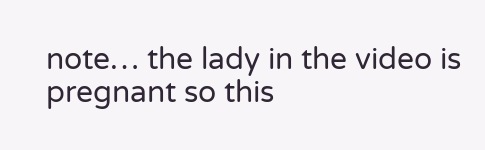note… the lady in the video is pregnant so this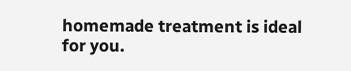homemade treatment is ideal for you.